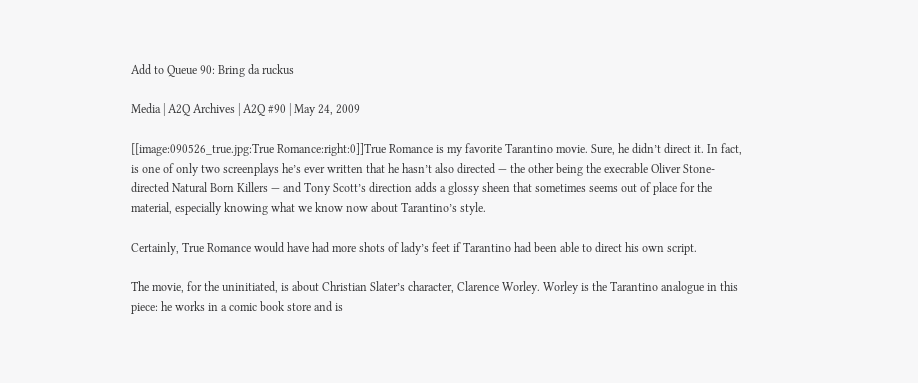Add to Queue 90: Bring da ruckus

Media | A2Q Archives | A2Q #90 | May 24, 2009

[[image:090526_true.jpg:True Romance:right:0]]True Romance is my favorite Tarantino movie. Sure, he didn’t direct it. In fact, is one of only two screenplays he’s ever written that he hasn’t also directed — the other being the execrable Oliver Stone-directed Natural Born Killers — and Tony Scott’s direction adds a glossy sheen that sometimes seems out of place for the material, especially knowing what we know now about Tarantino’s style.

Certainly, True Romance would have had more shots of lady’s feet if Tarantino had been able to direct his own script.

The movie, for the uninitiated, is about Christian Slater’s character, Clarence Worley. Worley is the Tarantino analogue in this piece: he works in a comic book store and is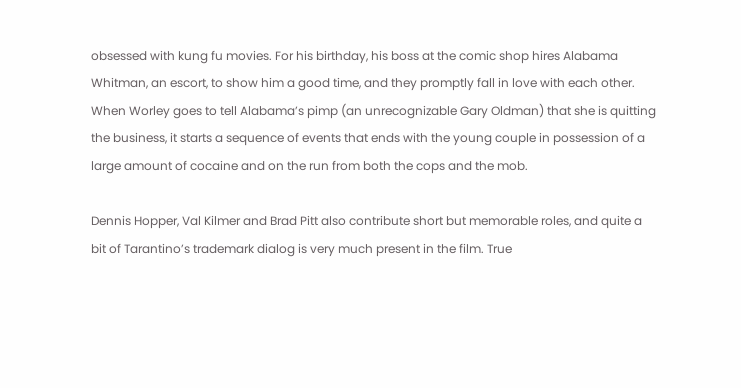obsessed with kung fu movies. For his birthday, his boss at the comic shop hires Alabama Whitman, an escort, to show him a good time, and they promptly fall in love with each other. When Worley goes to tell Alabama’s pimp (an unrecognizable Gary Oldman) that she is quitting the business, it starts a sequence of events that ends with the young couple in possession of a large amount of cocaine and on the run from both the cops and the mob.

Dennis Hopper, Val Kilmer and Brad Pitt also contribute short but memorable roles, and quite a bit of Tarantino’s trademark dialog is very much present in the film. True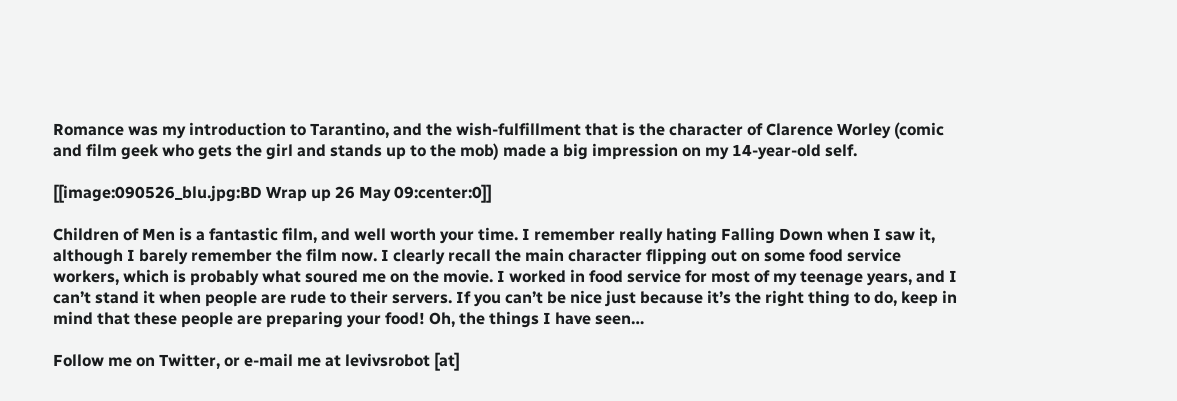Romance was my introduction to Tarantino, and the wish-fulfillment that is the character of Clarence Worley (comic and film geek who gets the girl and stands up to the mob) made a big impression on my 14-year-old self.

[[image:090526_blu.jpg:BD Wrap up 26 May 09:center:0]]

Children of Men is a fantastic film, and well worth your time. I remember really hating Falling Down when I saw it, although I barely remember the film now. I clearly recall the main character flipping out on some food service workers, which is probably what soured me on the movie. I worked in food service for most of my teenage years, and I can’t stand it when people are rude to their servers. If you can’t be nice just because it’s the right thing to do, keep in mind that these people are preparing your food! Oh, the things I have seen…

Follow me on Twitter, or e-mail me at levivsrobot [at]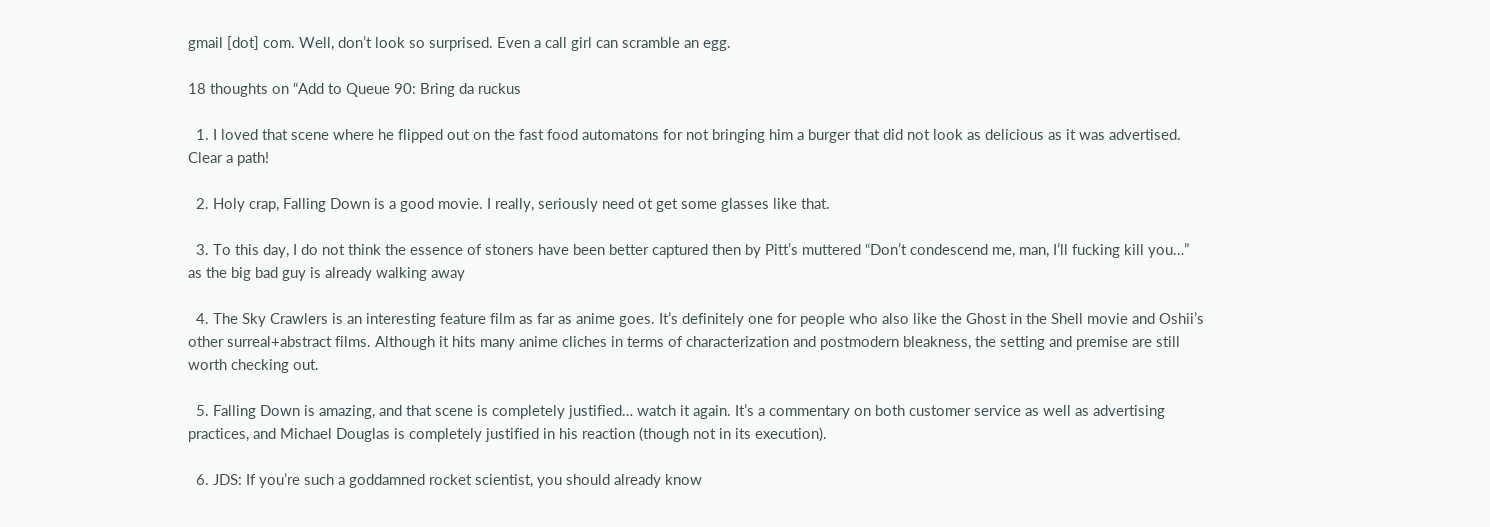gmail [dot] com. Well, don’t look so surprised. Even a call girl can scramble an egg.

18 thoughts on “Add to Queue 90: Bring da ruckus

  1. I loved that scene where he flipped out on the fast food automatons for not bringing him a burger that did not look as delicious as it was advertised. Clear a path!

  2. Holy crap, Falling Down is a good movie. I really, seriously need ot get some glasses like that.

  3. To this day, I do not think the essence of stoners have been better captured then by Pitt’s muttered “Don’t condescend me, man, I’ll fucking kill you…” as the big bad guy is already walking away

  4. The Sky Crawlers is an interesting feature film as far as anime goes. It’s definitely one for people who also like the Ghost in the Shell movie and Oshii’s other surreal+abstract films. Although it hits many anime cliches in terms of characterization and postmodern bleakness, the setting and premise are still worth checking out.

  5. Falling Down is amazing, and that scene is completely justified… watch it again. It’s a commentary on both customer service as well as advertising practices, and Michael Douglas is completely justified in his reaction (though not in its execution).

  6. JDS: If you’re such a goddamned rocket scientist, you should already know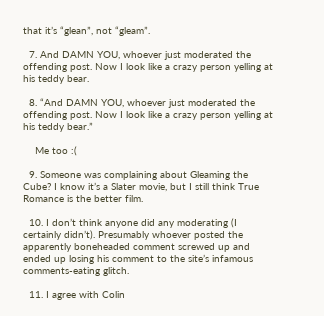that it’s “glean”, not “gleam”.

  7. And DAMN YOU, whoever just moderated the offending post. Now I look like a crazy person yelling at his teddy bear.

  8. “And DAMN YOU, whoever just moderated the offending post. Now I look like a crazy person yelling at his teddy bear.”

    Me too :(

  9. Someone was complaining about Gleaming the Cube? I know it’s a Slater movie, but I still think True Romance is the better film.

  10. I don’t think anyone did any moderating (I certainly didn’t). Presumably whoever posted the apparently boneheaded comment screwed up and ended up losing his comment to the site’s infamous comments-eating glitch.

  11. I agree with Colin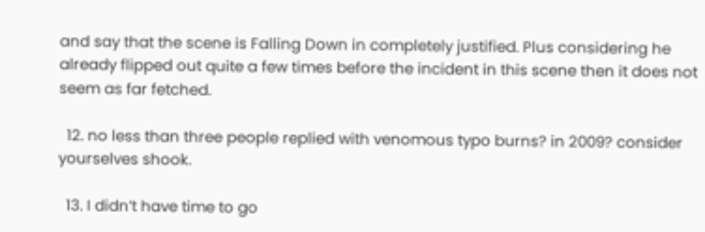and say that the scene is Falling Down in completely justified. Plus considering he already flipped out quite a few times before the incident in this scene then it does not seem as far fetched.

  12. no less than three people replied with venomous typo burns? in 2009? consider yourselves shook.

  13. I didn’t have time to go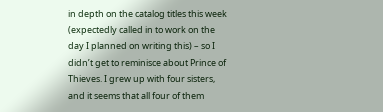in depth on the catalog titles this week (expectedly called in to work on the day I planned on writing this) – so I didn’t get to reminisce about Prince of Thieves. I grew up with four sisters, and it seems that all four of them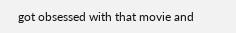got obsessed with that movie and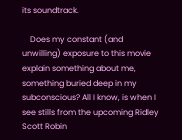its soundtrack.

    Does my constant (and unwilling) exposure to this movie explain something about me, something buried deep in my subconscious? All I know, is when I see stills from the upcoming Ridley Scott Robin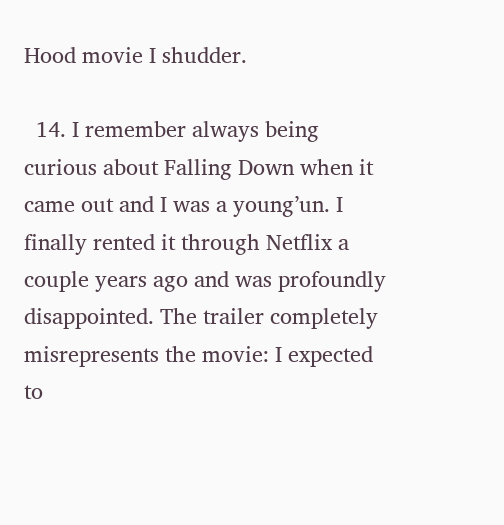Hood movie I shudder.

  14. I remember always being curious about Falling Down when it came out and I was a young’un. I finally rented it through Netflix a couple years ago and was profoundly disappointed. The trailer completely misrepresents the movie: I expected to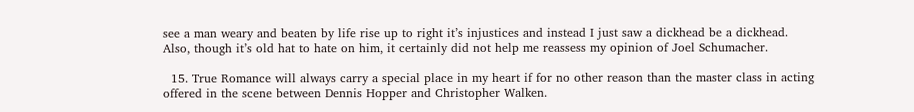see a man weary and beaten by life rise up to right it’s injustices and instead I just saw a dickhead be a dickhead. Also, though it’s old hat to hate on him, it certainly did not help me reassess my opinion of Joel Schumacher.

  15. True Romance will always carry a special place in my heart if for no other reason than the master class in acting offered in the scene between Dennis Hopper and Christopher Walken.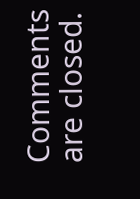Comments are closed.